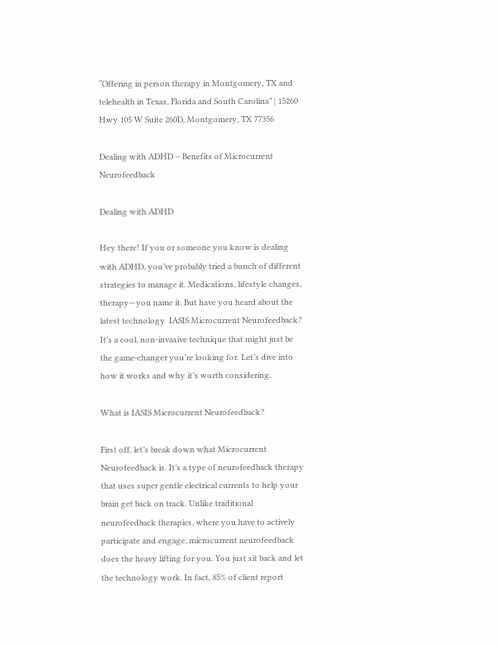“Offering in person therapy in Montgomery, TX and telehealth in Texas, Florida and South Carolina” | 15260 Hwy 105 W Suite 260D, Montgomery, TX 77356

Dealing with ADHD – Benefits of Microcurrent Neurofeedback

Dealing with ADHD

Hey there! If you or someone you know is dealing with ADHD, you’ve probably tried a bunch of different strategies to manage it. Medications, lifestyle changes, therapy—you name it. But have you heard about the latest technology  IASIS Microcurrent Neurofeedback? It’s a cool, non-invasive technique that might just be the game-changer you’re looking for. Let’s dive into how it works and why it’s worth considering.

What is IASIS Microcurrent Neurofeedback?

First off, let’s break down what Microcurrent Neurofeedback is. It’s a type of neurofeedback therapy that uses super gentle electrical currents to help your brain get back on track. Unlike traditional neurofeedback therapies, where you have to actively participate and engage, microcurrent neurofeedback does the heavy lifting for you. You just sit back and let the technology work. In fact, 85% of client report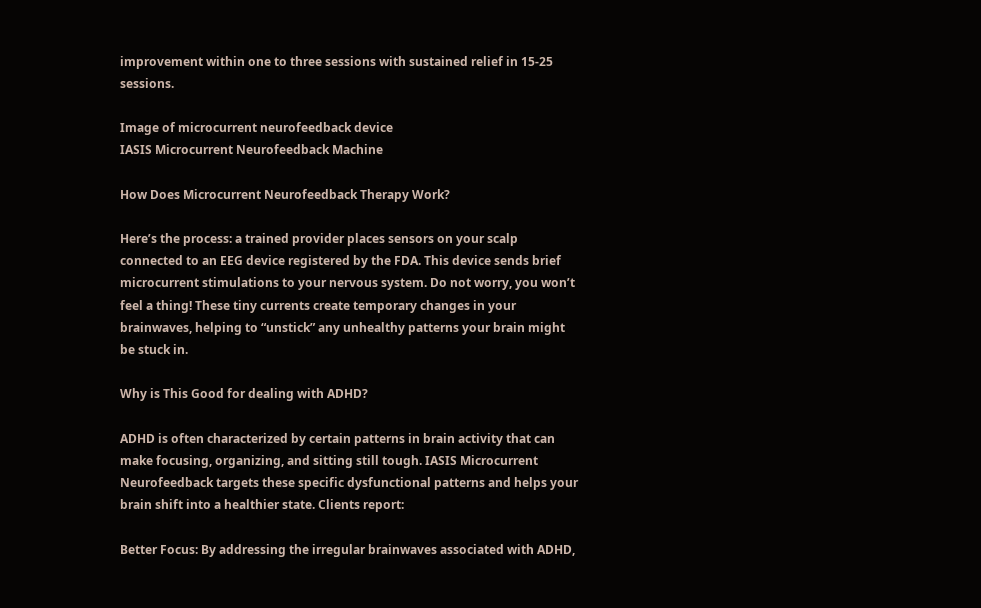improvement within one to three sessions with sustained relief in 15-25 sessions.

Image of microcurrent neurofeedback device
IASIS Microcurrent Neurofeedback Machine

How Does Microcurrent Neurofeedback Therapy Work?

Here’s the process: a trained provider places sensors on your scalp connected to an EEG device registered by the FDA. This device sends brief microcurrent stimulations to your nervous system. Do not worry, you won’t feel a thing! These tiny currents create temporary changes in your brainwaves, helping to “unstick” any unhealthy patterns your brain might be stuck in.

Why is This Good for dealing with ADHD?

ADHD is often characterized by certain patterns in brain activity that can make focusing, organizing, and sitting still tough. IASIS Microcurrent Neurofeedback targets these specific dysfunctional patterns and helps your brain shift into a healthier state. Clients report:

Better Focus: By addressing the irregular brainwaves associated with ADHD,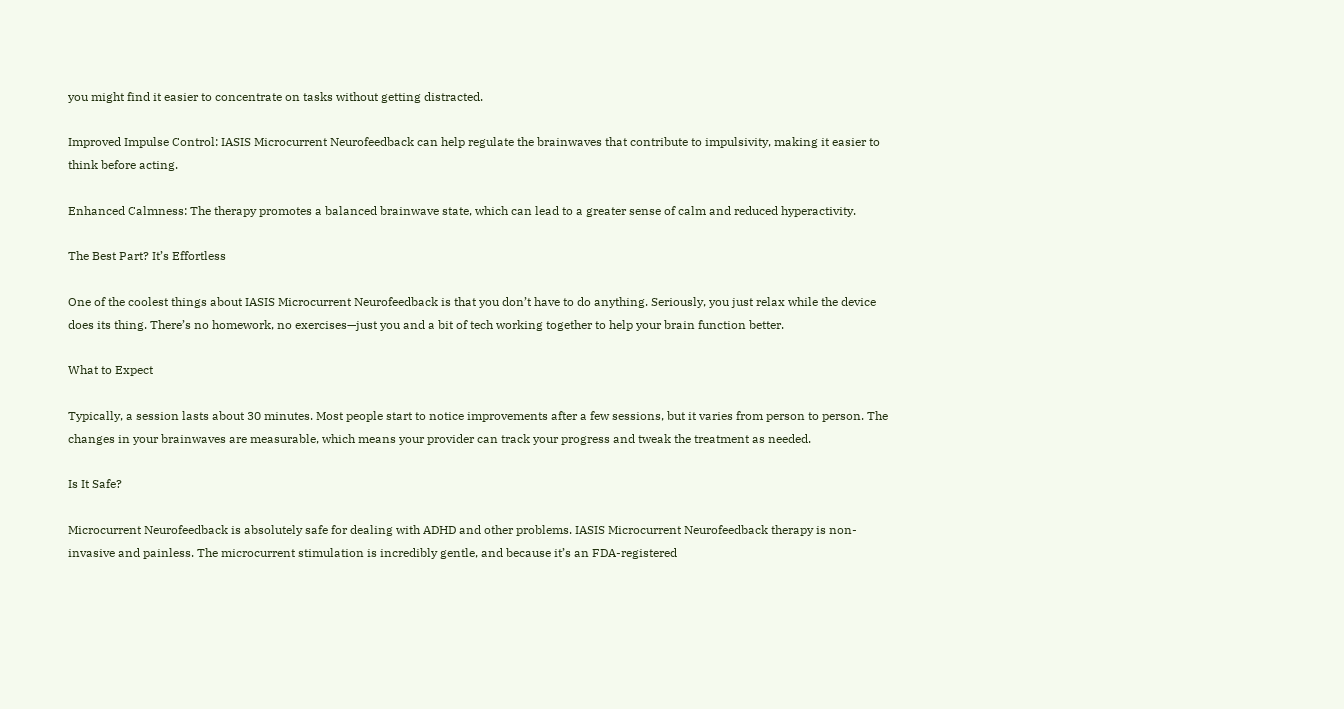you might find it easier to concentrate on tasks without getting distracted.

Improved Impulse Control: IASIS Microcurrent Neurofeedback can help regulate the brainwaves that contribute to impulsivity, making it easier to think before acting.

Enhanced Calmness: The therapy promotes a balanced brainwave state, which can lead to a greater sense of calm and reduced hyperactivity.

The Best Part? It’s Effortless

One of the coolest things about IASIS Microcurrent Neurofeedback is that you don’t have to do anything. Seriously, you just relax while the device does its thing. There’s no homework, no exercises—just you and a bit of tech working together to help your brain function better.

What to Expect

Typically, a session lasts about 30 minutes. Most people start to notice improvements after a few sessions, but it varies from person to person. The changes in your brainwaves are measurable, which means your provider can track your progress and tweak the treatment as needed.

Is It Safe?

Microcurrent Neurofeedback is absolutely safe for dealing with ADHD and other problems. IASIS Microcurrent Neurofeedback therapy is non-invasive and painless. The microcurrent stimulation is incredibly gentle, and because it’s an FDA-registered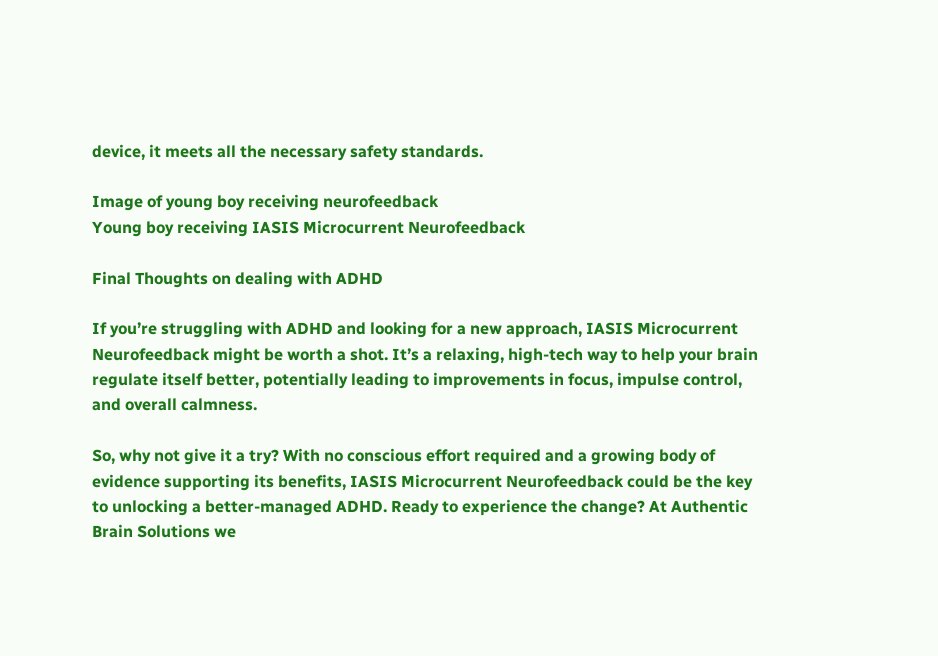device, it meets all the necessary safety standards.

Image of young boy receiving neurofeedback
Young boy receiving IASIS Microcurrent Neurofeedback

Final Thoughts on dealing with ADHD

If you’re struggling with ADHD and looking for a new approach, IASIS Microcurrent Neurofeedback might be worth a shot. It’s a relaxing, high-tech way to help your brain regulate itself better, potentially leading to improvements in focus, impulse control, and overall calmness.

So, why not give it a try? With no conscious effort required and a growing body of evidence supporting its benefits, IASIS Microcurrent Neurofeedback could be the key to unlocking a better-managed ADHD. Ready to experience the change? At Authentic Brain Solutions we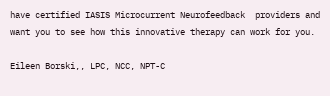have certified IASIS Microcurrent Neurofeedback  providers and want you to see how this innovative therapy can work for you.

Eileen Borski,, LPC, NCC, NPT-C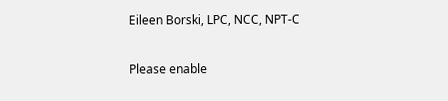Eileen Borski, LPC, NCC, NPT-C

Please enable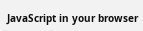JavaScript in your browser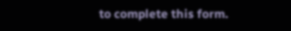to complete this form.